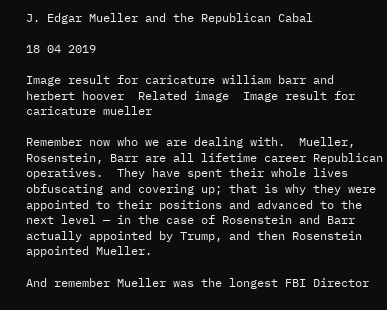J. Edgar Mueller and the Republican Cabal

18 04 2019

Image result for caricature william barr and herbert hoover  Related image  Image result for caricature mueller

Remember now who we are dealing with.  Mueller, Rosenstein, Barr are all lifetime career Republican operatives.  They have spent their whole lives obfuscating and covering up; that is why they were appointed to their positions and advanced to the next level — in the case of Rosenstein and Barr actually appointed by Trump, and then Rosenstein appointed Mueller.

And remember Mueller was the longest FBI Director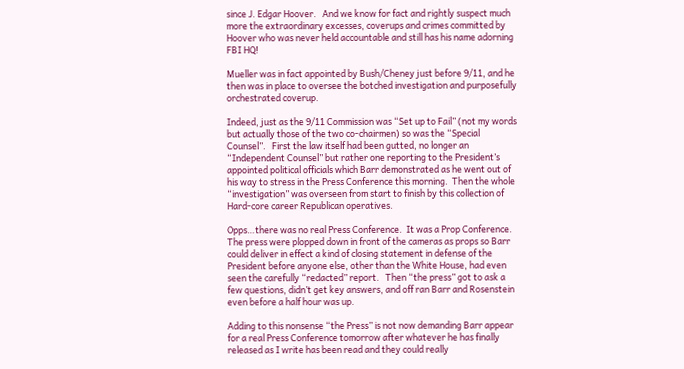since J. Edgar Hoover.   And we know for fact and rightly suspect much more the extraordinary excesses, coverups and crimes committed by Hoover who was never held accountable and still has his name adorning FBI HQ!

Mueller was in fact appointed by Bush/Cheney just before 9/11, and he then was in place to oversee the botched investigation and purposefully orchestrated coverup.

Indeed, just as the 9/11 Commission was “Set up to Fail” (not my words but actually those of the two co-chairmen) so was the “Special Counsel”.   First the law itself had been gutted, no longer an “Independent Counsel” but rather one reporting to the President’s appointed political officials which Barr demonstrated as he went out of his way to stress in the Press Conference this morning.  Then the whole “investigation” was overseen from start to finish by this collection of Hard-core career Republican operatives.

Opps…there was no real Press Conference.  It was a Prop Conference.  The press were plopped down in front of the cameras as props so Barr could deliver in effect a kind of closing statement in defense of the President before anyone else, other than the White House, had even seen the carefully “redacted” report.   Then “the press” got to ask a few questions, didn’t get key answers, and off ran Barr and Rosenstein even before a half hour was up.

Adding to this nonsense “the Press” is not now demanding Barr appear for a real Press Conference tomorrow after whatever he has finally released as I write has been read and they could really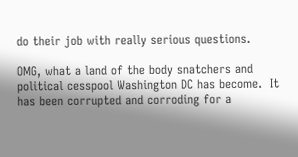do their job with really serious questions.

OMG, what a land of the body snatchers and political cesspool Washington DC has become.  It has been corrupted and corroding for a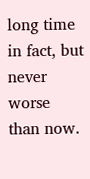long time in fact, but never worse than now.